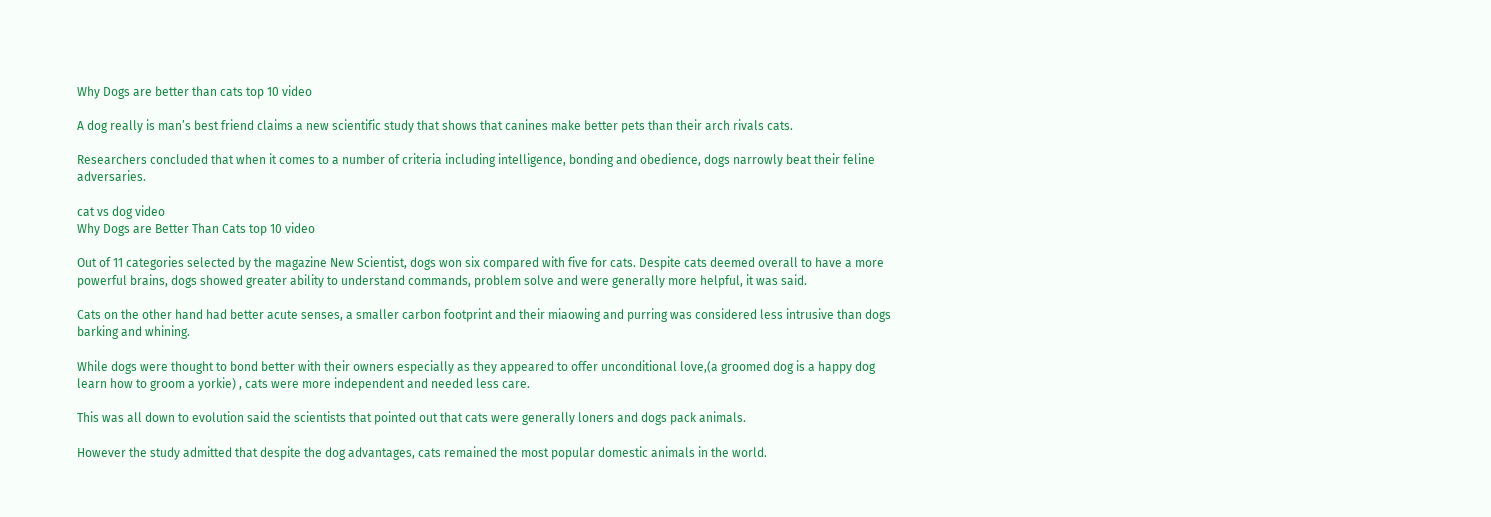Why Dogs are better than cats top 10 video

A dog really is man’s best friend claims a new scientific study that shows that canines make better pets than their arch rivals cats.

Researchers concluded that when it comes to a number of criteria including intelligence, bonding and obedience, dogs narrowly beat their feline adversaries.

cat vs dog video
Why Dogs are Better Than Cats top 10 video

Out of 11 categories selected by the magazine New Scientist, dogs won six compared with five for cats. Despite cats deemed overall to have a more powerful brains, dogs showed greater ability to understand commands, problem solve and were generally more helpful, it was said.

Cats on the other hand had better acute senses, a smaller carbon footprint and their miaowing and purring was considered less intrusive than dogs barking and whining.

While dogs were thought to bond better with their owners especially as they appeared to offer unconditional love,(a groomed dog is a happy dog learn how to groom a yorkie) , cats were more independent and needed less care.

This was all down to evolution said the scientists that pointed out that cats were generally loners and dogs pack animals.

However the study admitted that despite the dog advantages, cats remained the most popular domestic animals in the world.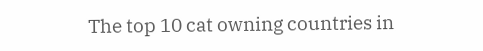The top 10 cat owning countries in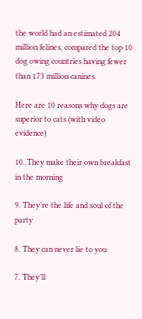the world had an estimated 204 million felines, compared the top 10 dog owing countries having fewer than 173 million canines.

Here are 10 reasons why dogs are superior to cats (with video evidence)

10. They make their own breakfast in the morning

9. They’re the life and soul of the party

8. They can never lie to you

7. They’ll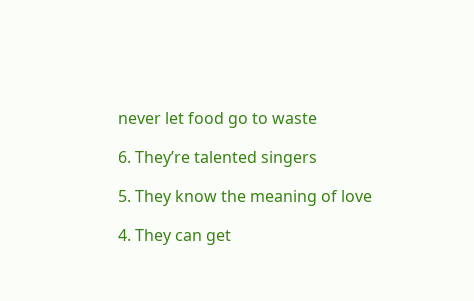never let food go to waste

6. They’re talented singers

5. They know the meaning of love

4. They can get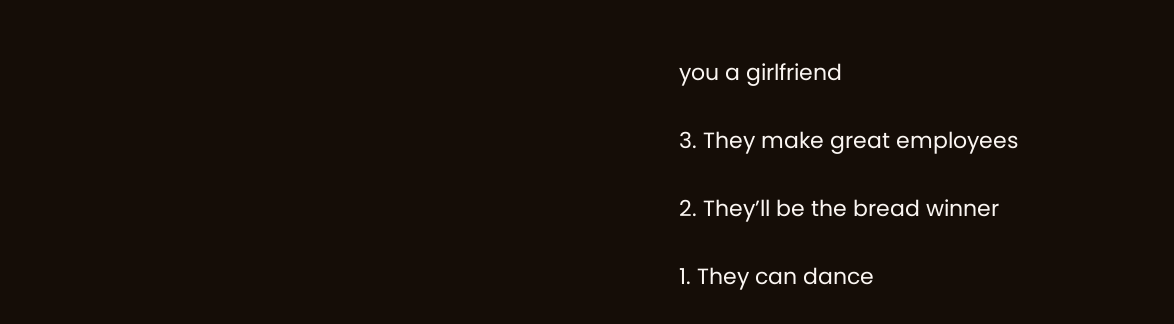you a girlfriend

3. They make great employees

2. They’ll be the bread winner

1. They can dance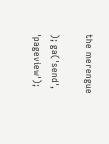the merengue

); ga('send', 'pageview');